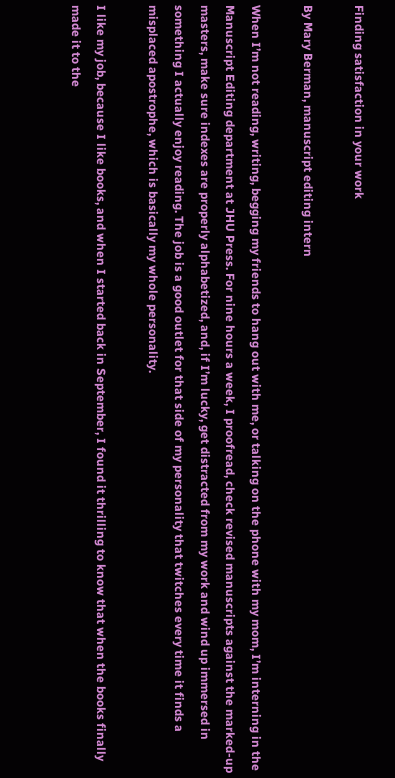Finding satisfaction in your work

By Mary Berman, manuscript editing intern

When I’m not reading, writing, begging my friends to hang out with me, or talking on the phone with my mom, I’m interning in the Manuscript Editing department at JHU Press. For nine hours a week, I proofread, check revised manuscripts against the marked-up masters, make sure indexes are properly alphabetized, and, if I’m lucky, get distracted from my work and wind up immersed in something I actually enjoy reading. The job is a good outlet for that side of my personality that twitches every time it finds a misplaced apostrophe, which is basically my whole personality.

I like my job, because I like books, and when I started back in September, I found it thrilling to know that when the books finally made it to the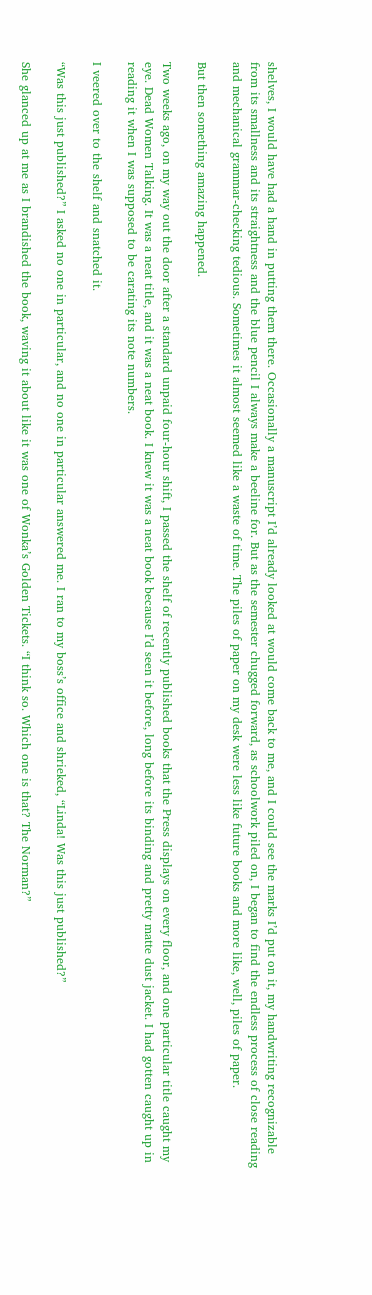shelves, I would have had a hand in putting them there. Occasionally a manuscript I’d already looked at would come back to me, and I could see the marks I’d put on it, my handwriting recognizable from its smallness and its straightness and the blue pencil I always make a beeline for. But as the semester chugged forward, as schoolwork piled on, I began to find the endless process of close reading and mechanical grammar-checking tedious. Sometimes it almost seemed like a waste of time. The piles of paper on my desk were less like future books and more like, well, piles of paper.

But then something amazing happened.

Two weeks ago, on my way out the door after a standard unpaid four-hour shift, I passed the shelf of recently published books that the Press displays on every floor, and one particular title caught my eye. Dead Women Talking. It was a neat title, and it was a neat book. I knew it was a neat book because I’d seen it before, long before its binding and pretty matte dust jacket. I had gotten caught up in reading it when I was supposed to be carating its note numbers.

I veered over to the shelf and snatched it.

“Was this just published?” I asked no one in particular, and no one in particular answered me. I ran to my boss’s office and shrieked, “Linda! Was this just published?”

She glanced up at me as I brandished the book, waving it about like it was one of Wonka’s Golden Tickets. “I think so. Which one is that? The Norman?”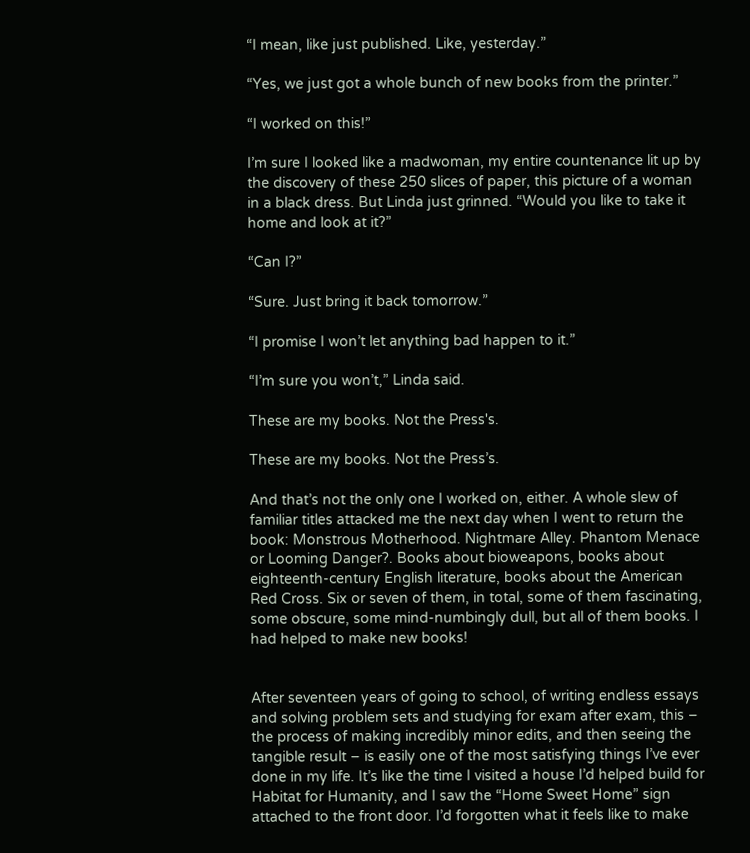“I mean, like just published. Like, yesterday.”

“Yes, we just got a whole bunch of new books from the printer.”

“I worked on this!”

I’m sure I looked like a madwoman, my entire countenance lit up by the discovery of these 250 slices of paper, this picture of a woman in a black dress. But Linda just grinned. “Would you like to take it home and look at it?”

“Can I?”

“Sure. Just bring it back tomorrow.”

“I promise I won’t let anything bad happen to it.”

“I’m sure you won’t,” Linda said.

These are my books. Not the Press's.

These are my books. Not the Press’s.

And that’s not the only one I worked on, either. A whole slew of familiar titles attacked me the next day when I went to return the book: Monstrous Motherhood. Nightmare Alley. Phantom Menace or Looming Danger?. Books about bioweapons, books about eighteenth-century English literature, books about the American Red Cross. Six or seven of them, in total, some of them fascinating, some obscure, some mind-numbingly dull, but all of them books. I had helped to make new books!


After seventeen years of going to school, of writing endless essays and solving problem sets and studying for exam after exam, this – the process of making incredibly minor edits, and then seeing the tangible result – is easily one of the most satisfying things I’ve ever done in my life. It’s like the time I visited a house I’d helped build for Habitat for Humanity, and I saw the “Home Sweet Home” sign attached to the front door. I’d forgotten what it feels like to make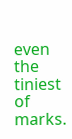even the tiniest of marks.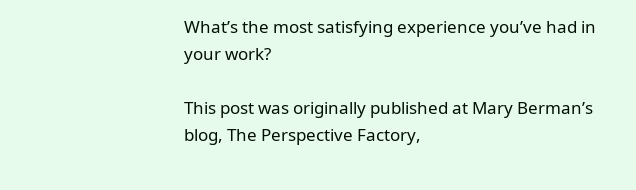What’s the most satisfying experience you’ve had in your work?

This post was originally published at Mary Berman’s blog, The Perspective Factory,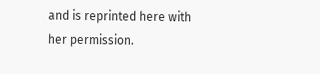and is reprinted here with her permission.